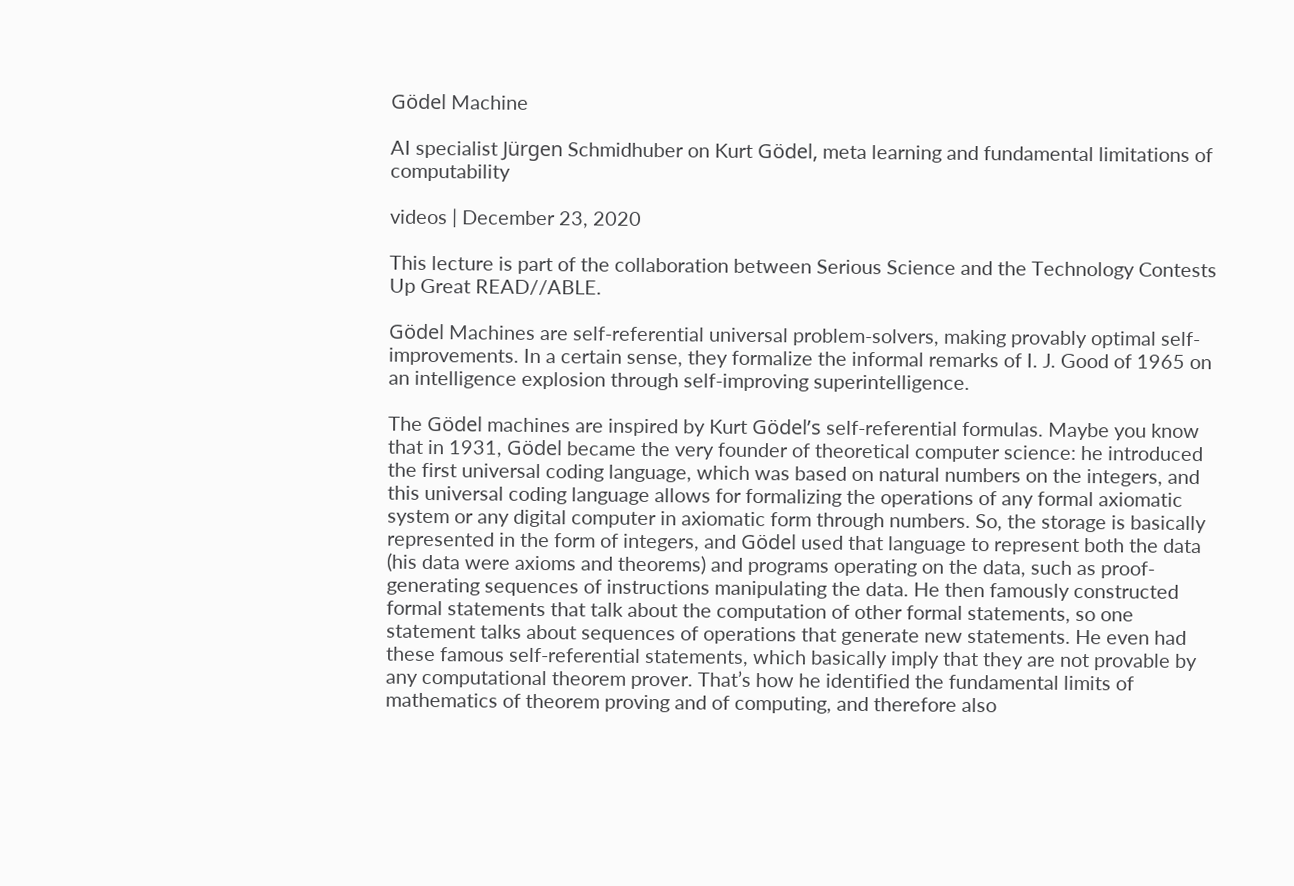Gödel Machine

AI specialist Jürgen Schmidhuber on Kurt Gödel, meta learning and fundamental limitations of computability

videos | December 23, 2020

This lecture is part of the collaboration between Serious Science and the Technology Contests Up Great READ//ABLE.

Gödel Machines are self-referential universal problem-solvers, making provably optimal self-improvements. In a certain sense, they formalize the informal remarks of I. J. Good of 1965 on an intelligence explosion through self-improving superintelligence.

The Gödel machines are inspired by Kurt Gödel’s self-referential formulas. Maybe you know that in 1931, Gödel became the very founder of theoretical computer science: he introduced the first universal coding language, which was based on natural numbers on the integers, and this universal coding language allows for formalizing the operations of any formal axiomatic system or any digital computer in axiomatic form through numbers. So, the storage is basically represented in the form of integers, and Gödel used that language to represent both the data (his data were axioms and theorems) and programs operating on the data, such as proof-generating sequences of instructions manipulating the data. He then famously constructed formal statements that talk about the computation of other formal statements, so one statement talks about sequences of operations that generate new statements. He even had these famous self-referential statements, which basically imply that they are not provable by any computational theorem prover. That’s how he identified the fundamental limits of mathematics of theorem proving and of computing, and therefore also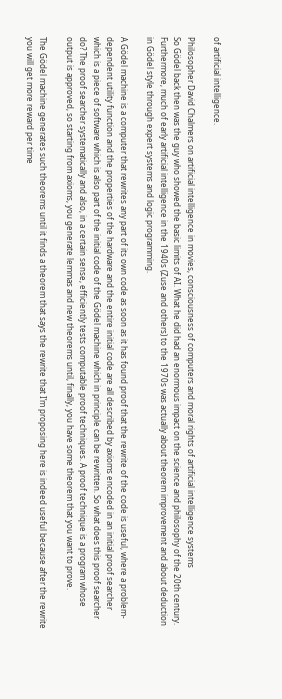of artificial intelligence.

Philosopher David Chalmers on artificial intelligence in movies, consciousness of computers and moral rights of artificial intelligence systems
So Gödel back then was the guy who showed the basic limits of AI. What he did had an enormous impact on the science and philosophy of the 20th century. Furthermore, much of early artificial intelligence in the 1940s (Zuse and others) to the 1970s was actually about theorem improvement and about deduction in Gödel style through expert systems and logic programming.

A Gödel machine is a computer that rewrites any part of its own code as soon as it has found proof that the rewrite of the code is useful, where a problem-dependent utility function and the properties of the hardware and the entire initial code are all described by axioms encoded in an initial proof searcher which is a piece of software which is also part of the initial code of the Gödel machine which in principle can be rewritten. So what does this proof searcher do? The proof searcher systematically and also, in a certain sense, efficiently tests computable proof techniques. A proof technique is a program whose output is approved, so starting from axioms, you generate lemmas and new theorems until, finally, you have some theorem that you want to prove.

The Gödel machine generates such theorems until it finds a theorem that says the rewrite that I’m proposing here is indeed useful because after the rewrite you will get more reward per time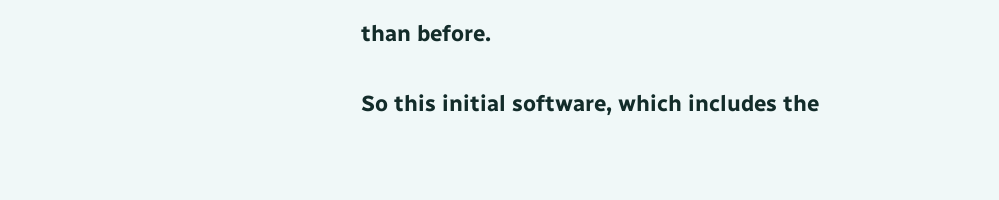than before.

So this initial software, which includes the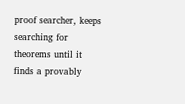proof searcher, keeps searching for theorems until it finds a provably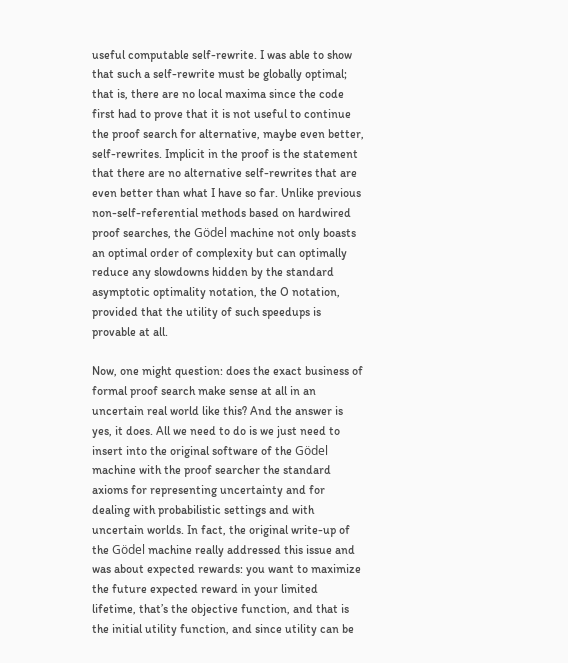useful computable self-rewrite. I was able to show that such a self-rewrite must be globally optimal; that is, there are no local maxima since the code first had to prove that it is not useful to continue the proof search for alternative, maybe even better, self-rewrites. Implicit in the proof is the statement that there are no alternative self-rewrites that are even better than what I have so far. Unlike previous non-self-referential methods based on hardwired proof searches, the Gödel machine not only boasts an optimal order of complexity but can optimally reduce any slowdowns hidden by the standard asymptotic optimality notation, the O notation, provided that the utility of such speedups is provable at all.

Now, one might question: does the exact business of formal proof search make sense at all in an uncertain real world like this? And the answer is yes, it does. All we need to do is we just need to insert into the original software of the Gödel machine with the proof searcher the standard axioms for representing uncertainty and for dealing with probabilistic settings and with uncertain worlds. In fact, the original write-up of the Gödel machine really addressed this issue and was about expected rewards: you want to maximize the future expected reward in your limited lifetime, that’s the objective function, and that is the initial utility function, and since utility can be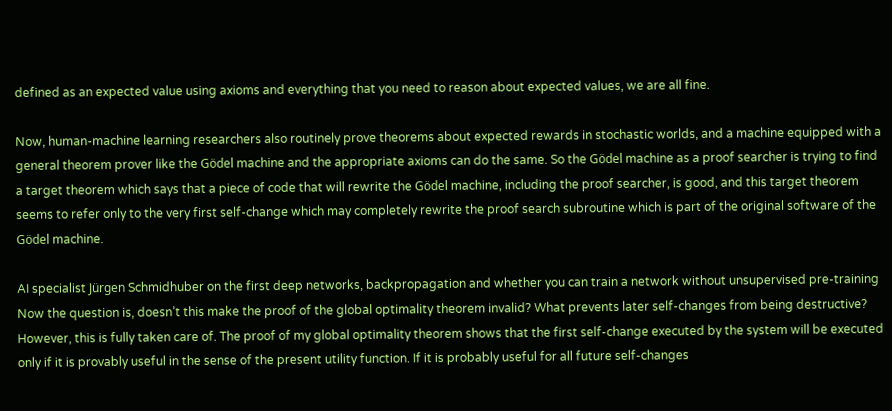defined as an expected value using axioms and everything that you need to reason about expected values, we are all fine.

Now, human-machine learning researchers also routinely prove theorems about expected rewards in stochastic worlds, and a machine equipped with a general theorem prover like the Gödel machine and the appropriate axioms can do the same. So the Gödel machine as a proof searcher is trying to find a target theorem which says that a piece of code that will rewrite the Gödel machine, including the proof searcher, is good, and this target theorem seems to refer only to the very first self-change which may completely rewrite the proof search subroutine which is part of the original software of the Gödel machine.

AI specialist Jürgen Schmidhuber on the first deep networks, backpropagation and whether you can train a network without unsupervised pre-training
Now the question is, doesn’t this make the proof of the global optimality theorem invalid? What prevents later self-changes from being destructive? However, this is fully taken care of. The proof of my global optimality theorem shows that the first self-change executed by the system will be executed only if it is provably useful in the sense of the present utility function. If it is probably useful for all future self-changes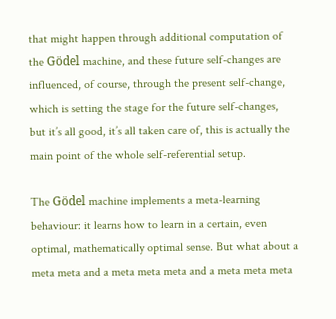that might happen through additional computation of the Gödel machine, and these future self-changes are influenced, of course, through the present self-change, which is setting the stage for the future self-changes, but it’s all good, it’s all taken care of, this is actually the main point of the whole self-referential setup.

The Gödel machine implements a meta-learning behaviour: it learns how to learn in a certain, even optimal, mathematically optimal sense. But what about a meta meta and a meta meta meta and a meta meta meta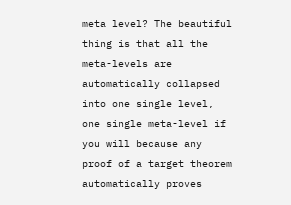meta level? The beautiful thing is that all the meta-levels are automatically collapsed into one single level, one single meta-level if you will because any proof of a target theorem automatically proves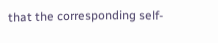that the corresponding self-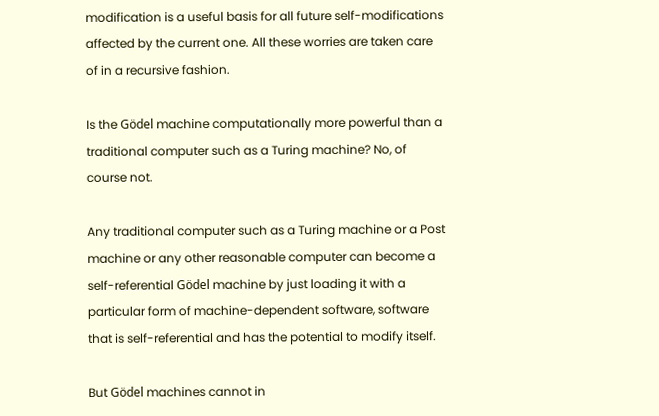modification is a useful basis for all future self-modifications affected by the current one. All these worries are taken care of in a recursive fashion.

Is the Gödel machine computationally more powerful than a traditional computer such as a Turing machine? No, of course not.

Any traditional computer such as a Turing machine or a Post machine or any other reasonable computer can become a self-referential Gödel machine by just loading it with a particular form of machine-dependent software, software that is self-referential and has the potential to modify itself.

But Gödel machines cannot in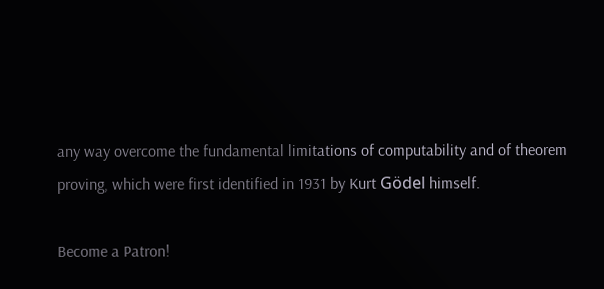any way overcome the fundamental limitations of computability and of theorem proving, which were first identified in 1931 by Kurt Gödel himself.

Become a Patron!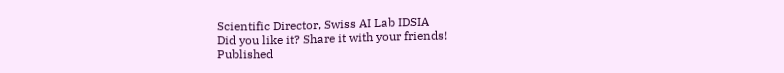Scientific Director, Swiss AI Lab IDSIA
Did you like it? Share it with your friends!
Published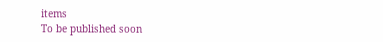items
To be published soon